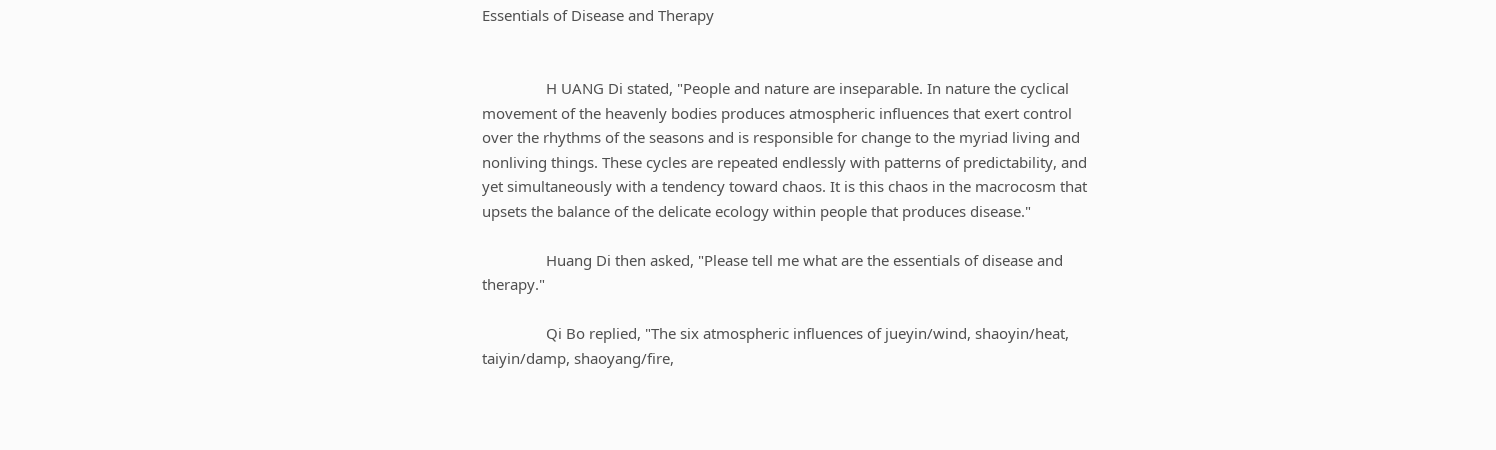Essentials of Disease and Therapy


                H UANG Di stated, "People and nature are inseparable. In nature the cyclical movement of the heavenly bodies produces atmospheric influences that exert control over the rhythms of the seasons and is responsible for change to the myriad living and nonliving things. These cycles are repeated endlessly with patterns of predictability, and yet simultaneously with a tendency toward chaos. It is this chaos in the macrocosm that upsets the balance of the delicate ecology within people that produces disease."

                Huang Di then asked, "Please tell me what are the essentials of disease and therapy."

                Qi Bo replied, "The six atmospheric influences of jueyin/wind, shaoyin/heat, taiyin/damp, shaoyang/fire,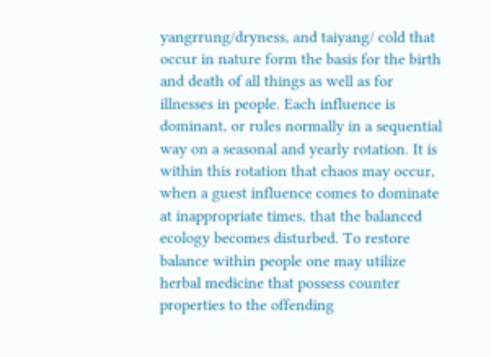yangrrung/dryness, and taiyang/ cold that occur in nature form the basis for the birth and death of all things as well as for illnesses in people. Each influence is dominant, or rules normally in a sequential way on a seasonal and yearly rotation. It is within this rotation that chaos may occur, when a guest influence comes to dominate at inappropriate times, that the balanced ecology becomes disturbed. To restore balance within people one may utilize herbal medicine that possess counter properties to the offending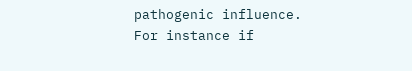pathogenic influence. For instance if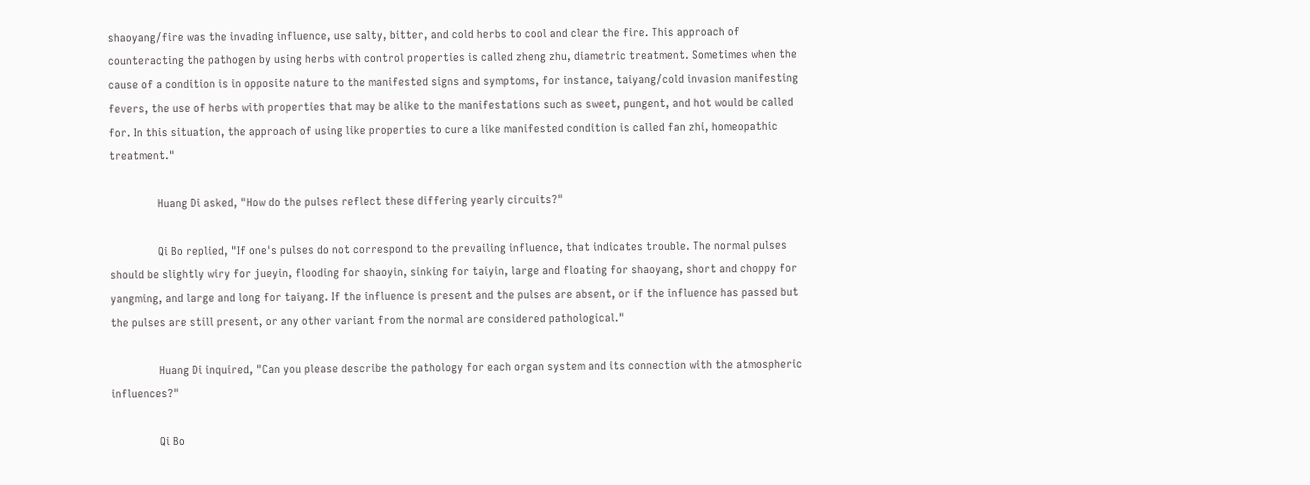shaoyang/fire was the invading influence, use salty, bitter, and cold herbs to cool and clear the fire. This approach of counteracting the pathogen by using herbs with control properties is called zheng zhu, diametric treatment. Sometimes when the cause of a condition is in opposite nature to the manifested signs and symptoms, for instance, taiyang/cold invasion manifesting fevers, the use of herbs with properties that may be alike to the manifestations such as sweet, pungent, and hot would be called for. In this situation, the approach of using like properties to cure a like manifested condition is called fan zhi, homeopathic treatment."

                Huang Di asked, "How do the pulses reflect these differing yearly circuits?"

                Qi Bo replied, "If one's pulses do not correspond to the prevailing influence, that indicates trouble. The normal pulses should be slightly wiry for jueyin, flooding for shaoyin, sinking for taiyin, large and floating for shaoyang, short and choppy for yangming, and large and long for taiyang. If the influence is present and the pulses are absent, or if the influence has passed but the pulses are still present, or any other variant from the normal are considered pathological."

                Huang Di inquired, "Can you please describe the pathology for each organ system and its connection with the atmospheric influences?"

                Qi Bo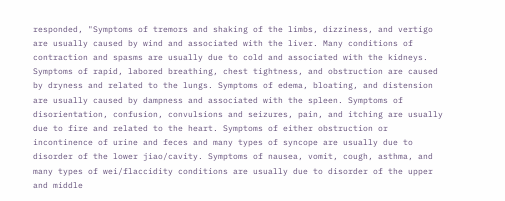responded, "Symptoms of tremors and shaking of the limbs, dizziness, and vertigo are usually caused by wind and associated with the liver. Many conditions of contraction and spasms are usually due to cold and associated with the kidneys. Symptoms of rapid, labored breathing, chest tightness, and obstruction are caused by dryness and related to the lungs. Symptoms of edema, bloating, and distension are usually caused by dampness and associated with the spleen. Symptoms of disorientation, confusion, convulsions and seizures, pain, and itching are usually due to fire and related to the heart. Symptoms of either obstruction or incontinence of urine and feces and many types of syncope are usually due to disorder of the lower jiao/cavity. Symptoms of nausea, vomit, cough, asthma, and many types of wei/flaccidity conditions are usually due to disorder of the upper and middle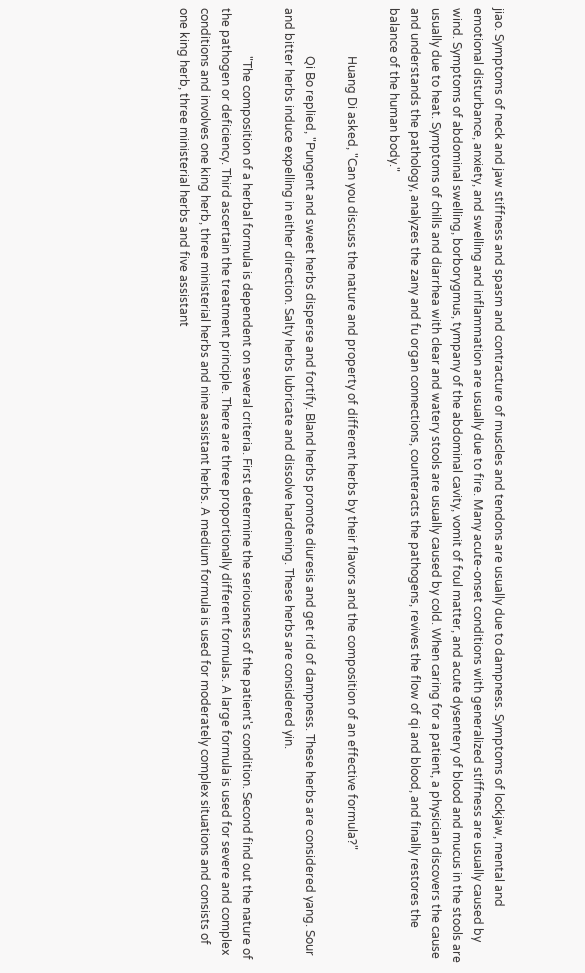jiao. Symptoms of neck and jaw stiffness and spasm and contracture of muscles and tendons are usually due to dampness. Symptoms of lockjaw, mental and emotional disturbance, anxiety, and swelling and inflammation are usually due to fire. Many acute-onset conditions with generalized stiffness are usually caused by wind. Symptoms of abdominal swelling, borborygmus, tympany of the abdominal cavity, vomit of foul matter, and acute dysentery of blood and mucus in the stools are usually due to heat. Symptoms of chills and diarrhea with clear and watery stools are usually caused by cold. When caring for a patient, a physician discovers the cause and understands the pathology, analyzes the zany and fu organ connections, counteracts the pathogens, revives the flow of qi and blood, and finally restores the balance of the human body."

                Huang Di asked, "Can you discuss the nature and property of different herbs by their flavors and the composition of an effective formula?"

                Qi Bo replied, "Pungent and sweet herbs disperse and fortify. Bland herbs promote diuresis and get rid of dampness. These herbs are considered yang. Sour and bitter herbs induce expelling in either direction. Salty herbs lubricate and dissolve hardening. These herbs are considered yin.

                "The composition of a herbal formula is dependent on several criteria. First determine the seriousness of the patient's condition. Second find out the nature of the pathogen or deficiency. Third ascertain the treatment principle. There are three proportionally different formulas. A large formula is used for severe and complex conditions and involves one king herb, three ministerial herbs and nine assistant herbs. A medium formula is used for moderately complex situations and consists of one king herb, three ministerial herbs and five assistant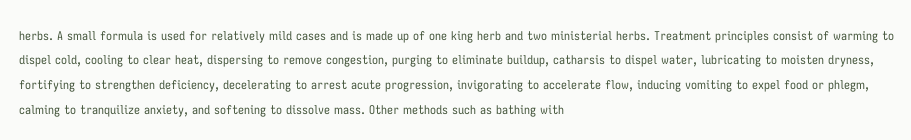herbs. A small formula is used for relatively mild cases and is made up of one king herb and two ministerial herbs. Treatment principles consist of warming to dispel cold, cooling to clear heat, dispersing to remove congestion, purging to eliminate buildup, catharsis to dispel water, lubricating to moisten dryness, fortifying to strengthen deficiency, decelerating to arrest acute progression, invigorating to accelerate flow, inducing vomiting to expel food or phlegm, calming to tranquilize anxiety, and softening to dissolve mass. Other methods such as bathing with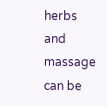herbs and massage can be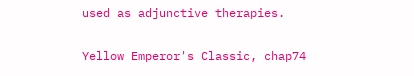used as adjunctive therapies.


Yellow Emperor's Classic, chap74